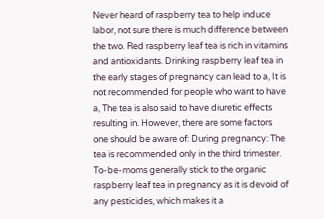Never heard of raspberry tea to help induce labor, not sure there is much difference between the two. Red raspberry leaf tea is rich in vitamins and antioxidants. Drinking raspberry leaf tea in the early stages of pregnancy can lead to a, It is not recommended for people who want to have a, The tea is also said to have diuretic effects resulting in. However, there are some factors one should be aware of: During pregnancy: The tea is recommended only in the third trimester. To-be-moms generally stick to the organic raspberry leaf tea in pregnancy as it is devoid of any pesticides, which makes it a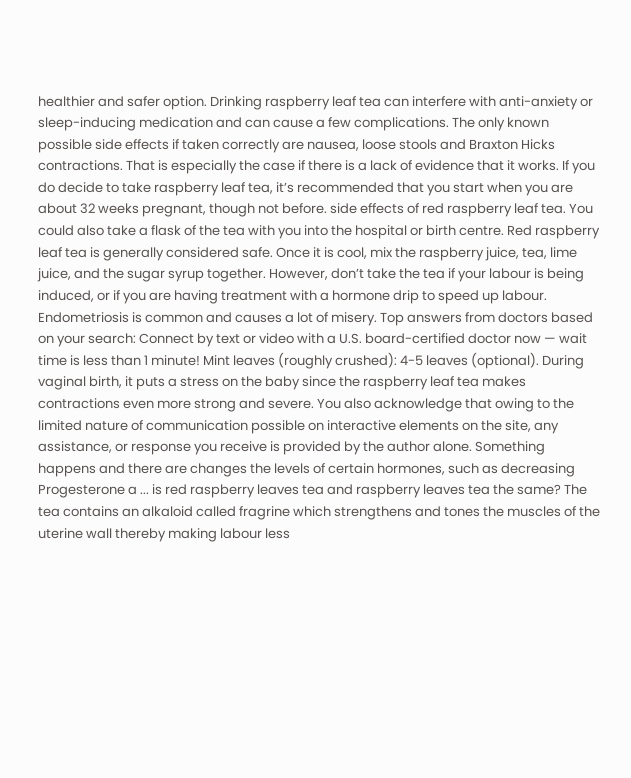healthier and safer option. Drinking raspberry leaf tea can interfere with anti-anxiety or sleep-inducing medication and can cause a few complications. The only known possible side effects if taken correctly are nausea, loose stools and Braxton Hicks contractions. That is especially the case if there is a lack of evidence that it works. If you do decide to take raspberry leaf tea, it’s recommended that you start when you are about 32 weeks pregnant, though not before. side effects of red raspberry leaf tea. You could also take a flask of the tea with you into the hospital or birth centre. Red raspberry leaf tea is generally considered safe. Once it is cool, mix the raspberry juice, tea, lime juice, and the sugar syrup together. However, don’t take the tea if your labour is being induced, or if you are having treatment with a hormone drip to speed up labour. Endometriosis is common and causes a lot of misery. Top answers from doctors based on your search: Connect by text or video with a U.S. board-certified doctor now — wait time is less than 1 minute! Mint leaves (roughly crushed): 4-5 leaves (optional). During vaginal birth, it puts a stress on the baby since the raspberry leaf tea makes contractions even more strong and severe. You also acknowledge that owing to the limited nature of communication possible on interactive elements on the site, any assistance, or response you receive is provided by the author alone. Something happens and there are changes the levels of certain hormones, such as decreasing Progesterone a ... is red raspberry leaves tea and raspberry leaves tea the same? The tea contains an alkaloid called fragrine which strengthens and tones the muscles of the uterine wall thereby making labour less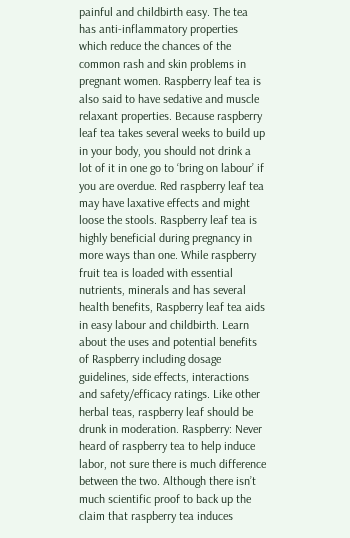painful and childbirth easy. The tea has anti-inflammatory properties which reduce the chances of the common rash and skin problems in pregnant women. Raspberry leaf tea is also said to have sedative and muscle relaxant properties. Because raspberry leaf tea takes several weeks to build up in your body, you should not drink a lot of it in one go to ‘bring on labour’ if you are overdue. Red raspberry leaf tea may have laxative effects and might loose the stools. Raspberry leaf tea is highly beneficial during pregnancy in more ways than one. While raspberry fruit tea is loaded with essential nutrients, minerals and has several health benefits, Raspberry leaf tea aids in easy labour and childbirth. Learn about the uses and potential benefits of Raspberry including dosage guidelines, side effects, interactions and safety/efficacy ratings. Like other herbal teas, raspberry leaf should be drunk in moderation. Raspberry: Never heard of raspberry tea to help induce labor, not sure there is much difference between the two. Although there isn’t much scientific proof to back up the claim that raspberry tea induces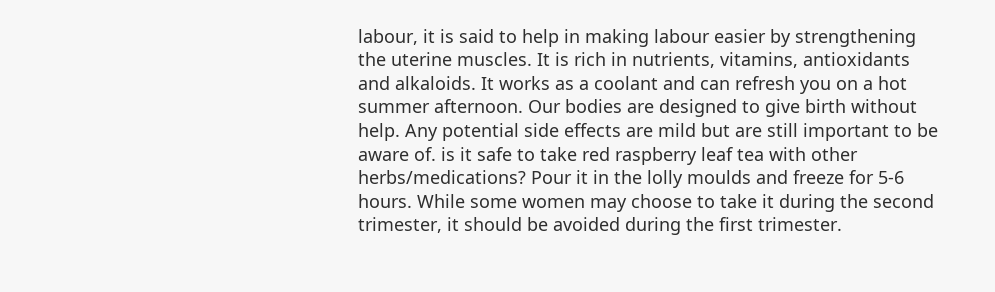labour, it is said to help in making labour easier by strengthening the uterine muscles. It is rich in nutrients, vitamins, antioxidants and alkaloids. It works as a coolant and can refresh you on a hot summer afternoon. Our bodies are designed to give birth without help. Any potential side effects are mild but are still important to be aware of. is it safe to take red raspberry leaf tea with other herbs/medications? Pour it in the lolly moulds and freeze for 5-6 hours. While some women may choose to take it during the second trimester, it should be avoided during the first trimester.